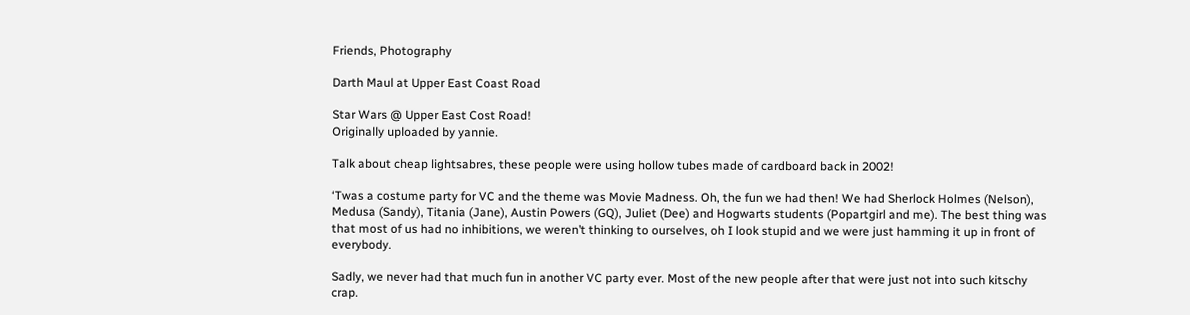Friends, Photography

Darth Maul at Upper East Coast Road

Star Wars @ Upper East Cost Road!
Originally uploaded by yannie.

Talk about cheap lightsabres, these people were using hollow tubes made of cardboard back in 2002!

‘Twas a costume party for VC and the theme was Movie Madness. Oh, the fun we had then! We had Sherlock Holmes (Nelson), Medusa (Sandy), Titania (Jane), Austin Powers (GQ), Juliet (Dee) and Hogwarts students (Popartgirl and me). The best thing was that most of us had no inhibitions, we weren’t thinking to ourselves, oh I look stupid and we were just hamming it up in front of everybody.

Sadly, we never had that much fun in another VC party ever. Most of the new people after that were just not into such kitschy crap.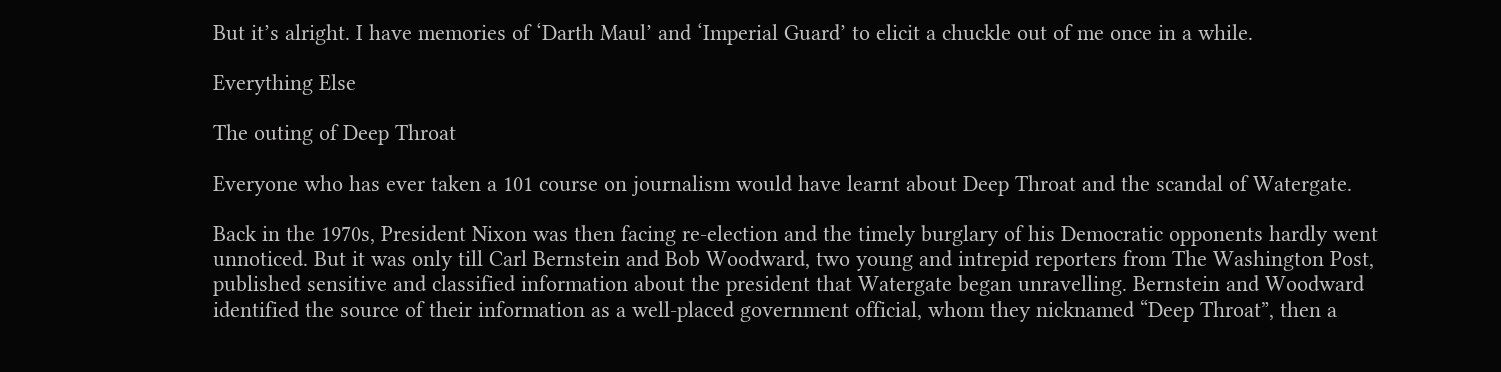But it’s alright. I have memories of ‘Darth Maul’ and ‘Imperial Guard’ to elicit a chuckle out of me once in a while.

Everything Else

The outing of Deep Throat

Everyone who has ever taken a 101 course on journalism would have learnt about Deep Throat and the scandal of Watergate.

Back in the 1970s, President Nixon was then facing re-election and the timely burglary of his Democratic opponents hardly went unnoticed. But it was only till Carl Bernstein and Bob Woodward, two young and intrepid reporters from The Washington Post, published sensitive and classified information about the president that Watergate began unravelling. Bernstein and Woodward identified the source of their information as a well-placed government official, whom they nicknamed “Deep Throat”, then a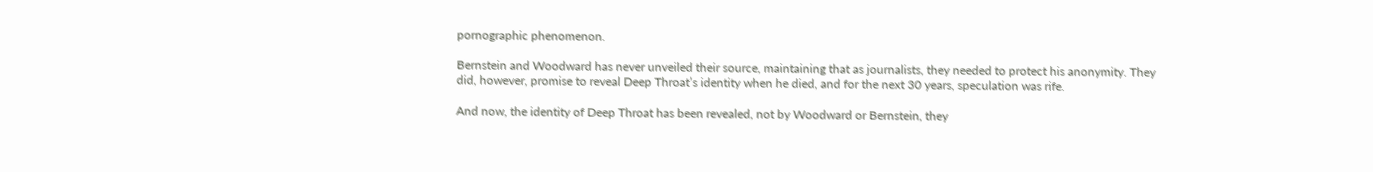pornographic phenomenon.

Bernstein and Woodward has never unveiled their source, maintaining that as journalists, they needed to protect his anonymity. They did, however, promise to reveal Deep Throat’s identity when he died, and for the next 30 years, speculation was rife.

And now, the identity of Deep Throat has been revealed, not by Woodward or Bernstein, they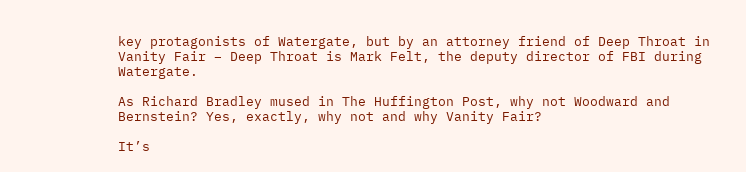key protagonists of Watergate, but by an attorney friend of Deep Throat in Vanity Fair – Deep Throat is Mark Felt, the deputy director of FBI during Watergate.

As Richard Bradley mused in The Huffington Post, why not Woodward and Bernstein? Yes, exactly, why not and why Vanity Fair?

It’s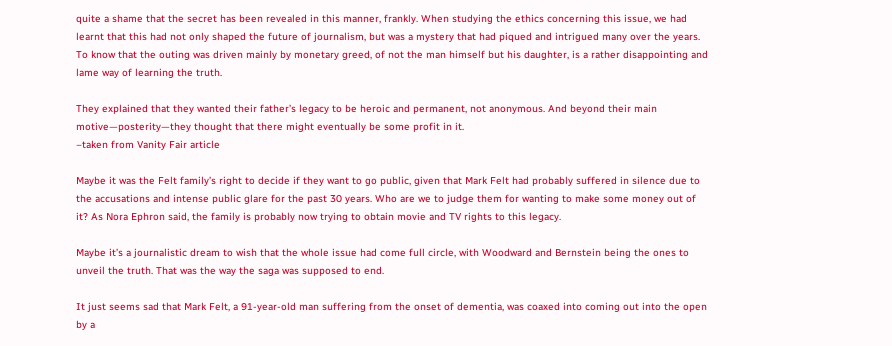quite a shame that the secret has been revealed in this manner, frankly. When studying the ethics concerning this issue, we had learnt that this had not only shaped the future of journalism, but was a mystery that had piqued and intrigued many over the years. To know that the outing was driven mainly by monetary greed, of not the man himself but his daughter, is a rather disappointing and lame way of learning the truth.

They explained that they wanted their father’s legacy to be heroic and permanent, not anonymous. And beyond their main motive—posterity—they thought that there might eventually be some profit in it.
–taken from Vanity Fair article

Maybe it was the Felt family’s right to decide if they want to go public, given that Mark Felt had probably suffered in silence due to the accusations and intense public glare for the past 30 years. Who are we to judge them for wanting to make some money out of it? As Nora Ephron said, the family is probably now trying to obtain movie and TV rights to this legacy.

Maybe it’s a journalistic dream to wish that the whole issue had come full circle, with Woodward and Bernstein being the ones to unveil the truth. That was the way the saga was supposed to end.

It just seems sad that Mark Felt, a 91-year-old man suffering from the onset of dementia, was coaxed into coming out into the open by a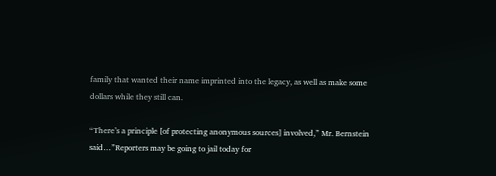family that wanted their name imprinted into the legacy, as well as make some dollars while they still can.

“There’s a principle [of protecting anonymous sources] involved,” Mr. Bernstein said…”Reporters may be going to jail today for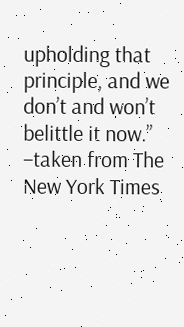upholding that principle, and we don’t and won’t belittle it now.”
–taken from The New York Times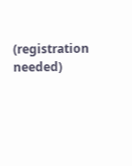(registration needed)